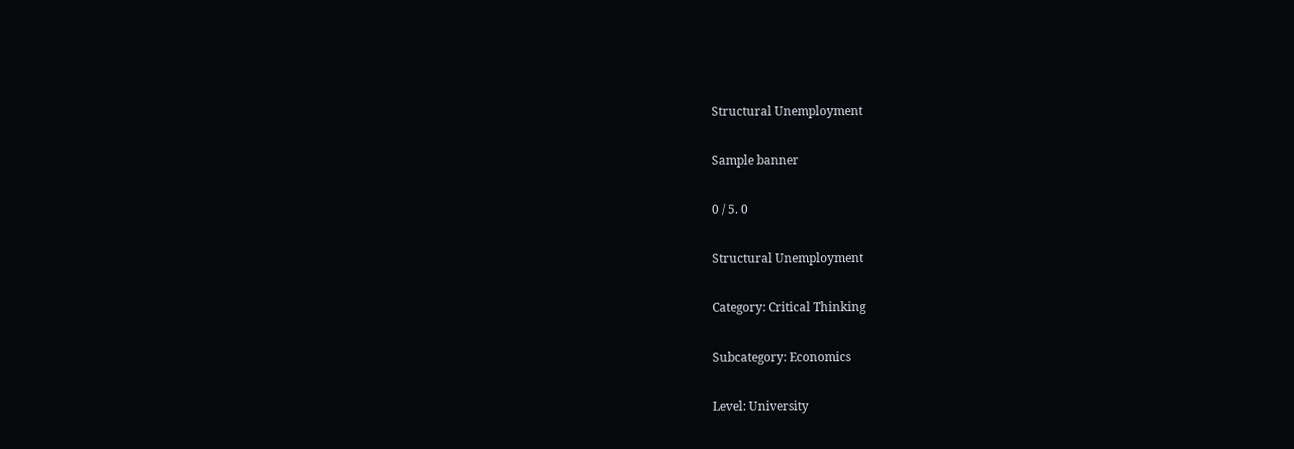Structural Unemployment

Sample banner

0 / 5. 0

Structural Unemployment

Category: Critical Thinking

Subcategory: Economics

Level: University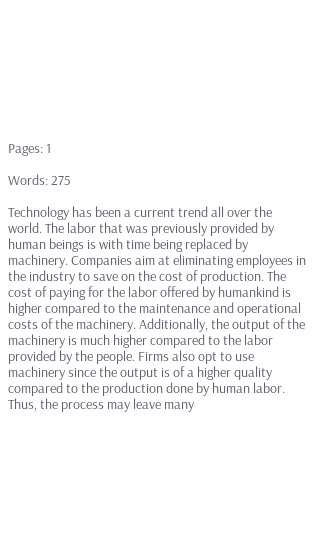Pages: 1

Words: 275

Technology has been a current trend all over the world. The labor that was previously provided by human beings is with time being replaced by machinery. Companies aim at eliminating employees in the industry to save on the cost of production. The cost of paying for the labor offered by humankind is higher compared to the maintenance and operational costs of the machinery. Additionally, the output of the machinery is much higher compared to the labor provided by the people. Firms also opt to use machinery since the output is of a higher quality compared to the production done by human labor. Thus, the process may leave many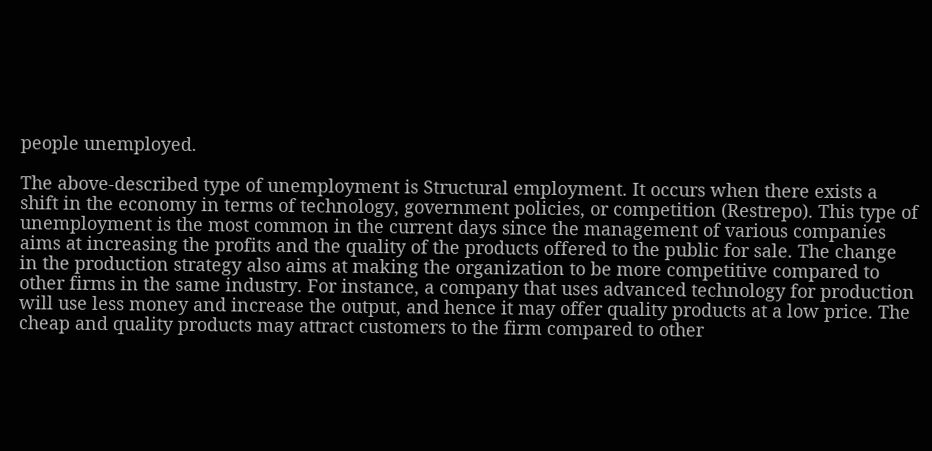people unemployed.

The above-described type of unemployment is Structural employment. It occurs when there exists a shift in the economy in terms of technology, government policies, or competition (Restrepo). This type of unemployment is the most common in the current days since the management of various companies aims at increasing the profits and the quality of the products offered to the public for sale. The change in the production strategy also aims at making the organization to be more competitive compared to other firms in the same industry. For instance, a company that uses advanced technology for production will use less money and increase the output, and hence it may offer quality products at a low price. The cheap and quality products may attract customers to the firm compared to other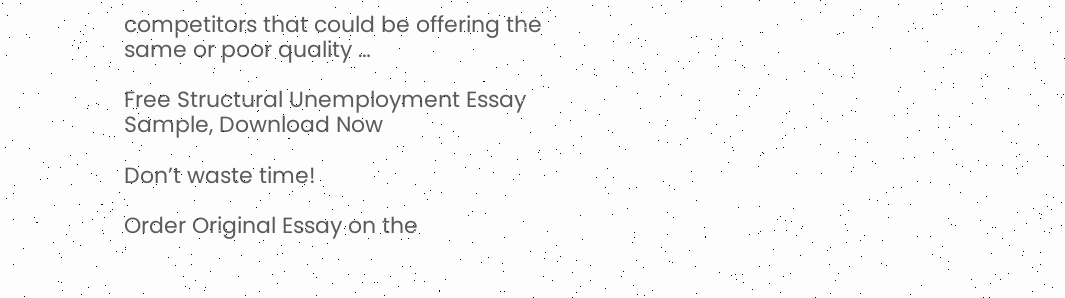competitors that could be offering the same or poor quality …

Free Structural Unemployment Essay Sample, Download Now

Don’t waste time!

Order Original Essay on the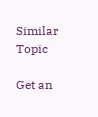Similar Topic

Get an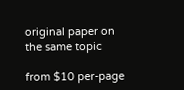original paper on the same topic

from $10 per-page